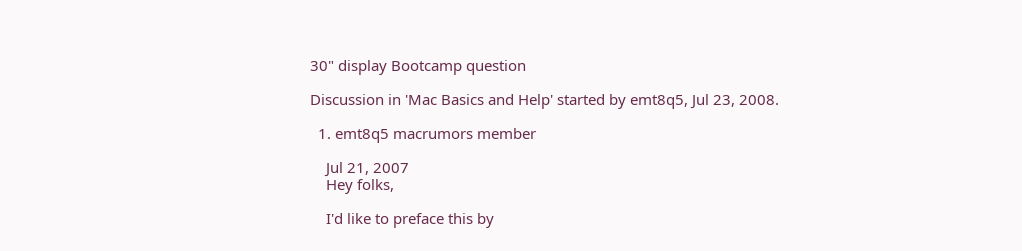30" display Bootcamp question

Discussion in 'Mac Basics and Help' started by emt8q5, Jul 23, 2008.

  1. emt8q5 macrumors member

    Jul 21, 2007
    Hey folks,

    I'd like to preface this by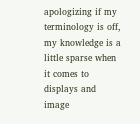apologizing if my terminology is off, my knowledge is a little sparse when it comes to displays and image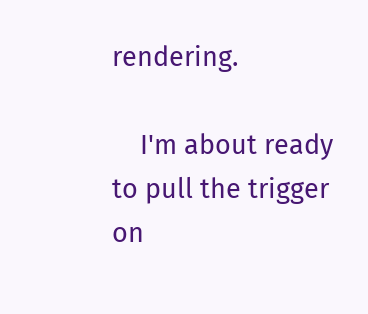rendering.

    I'm about ready to pull the trigger on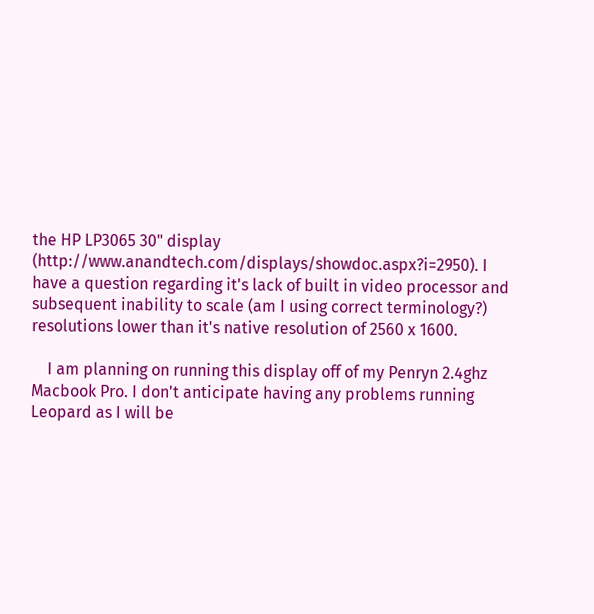the HP LP3065 30" display (http://www.anandtech.com/displays/showdoc.aspx?i=2950). I have a question regarding it's lack of built in video processor and subsequent inability to scale (am I using correct terminology?) resolutions lower than it's native resolution of 2560 x 1600.

    I am planning on running this display off of my Penryn 2.4ghz Macbook Pro. I don't anticipate having any problems running Leopard as I will be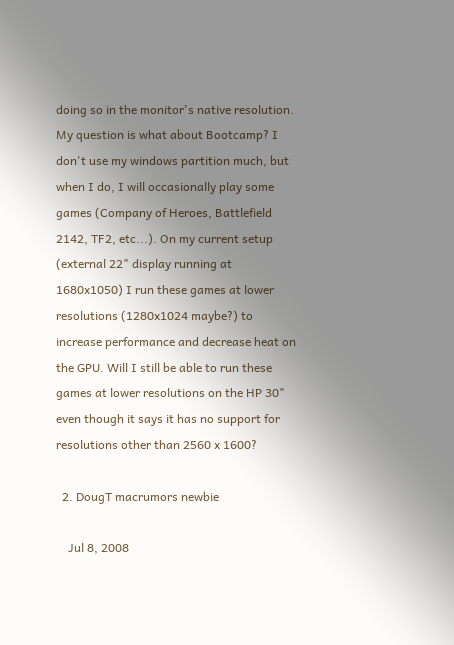doing so in the monitor's native resolution. My question is what about Bootcamp? I don't use my windows partition much, but when I do, I will occasionally play some games (Company of Heroes, Battlefield 2142, TF2, etc...). On my current setup (external 22" display running at 1680x1050) I run these games at lower resolutions (1280x1024 maybe?) to increase performance and decrease heat on the GPU. Will I still be able to run these games at lower resolutions on the HP 30" even though it says it has no support for resolutions other than 2560 x 1600?

  2. DougT macrumors newbie

    Jul 8, 2008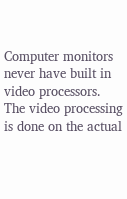Computer monitors never have built in video processors. The video processing is done on the actual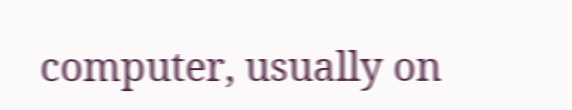computer, usually on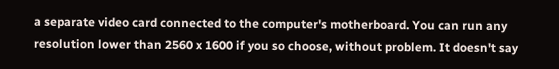a separate video card connected to the computer's motherboard. You can run any resolution lower than 2560 x 1600 if you so choose, without problem. It doesn't say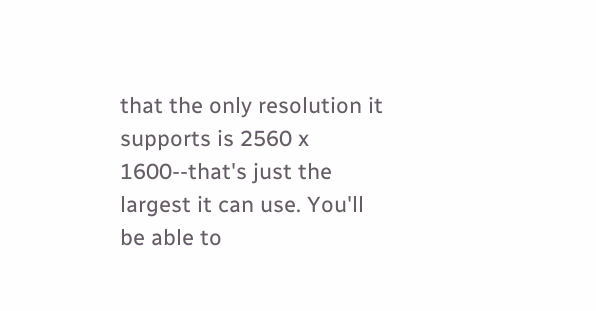that the only resolution it supports is 2560 x 1600--that's just the largest it can use. You'll be able to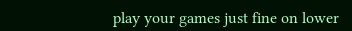play your games just fine on lower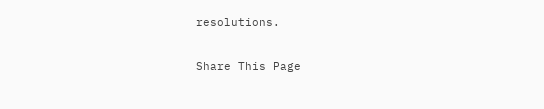resolutions.

Share This Page